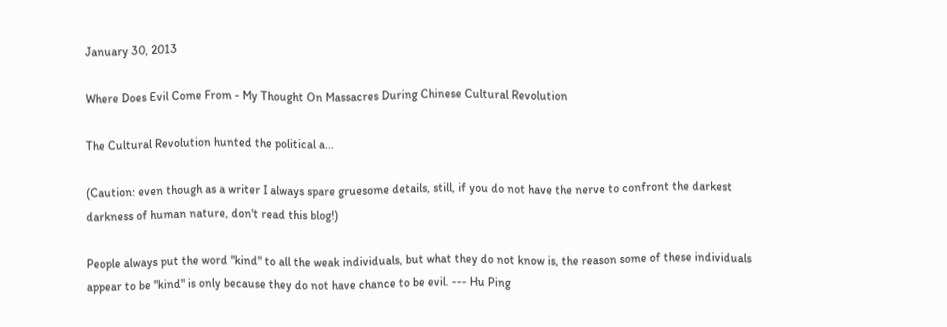January 30, 2013

Where Does Evil Come From - My Thought On Massacres During Chinese Cultural Revolution

The Cultural Revolution hunted the political a...

(Caution: even though as a writer I always spare gruesome details, still, if you do not have the nerve to confront the darkest darkness of human nature, don't read this blog!)

People always put the word "kind" to all the weak individuals, but what they do not know is, the reason some of these individuals appear to be "kind" is only because they do not have chance to be evil. --- Hu Ping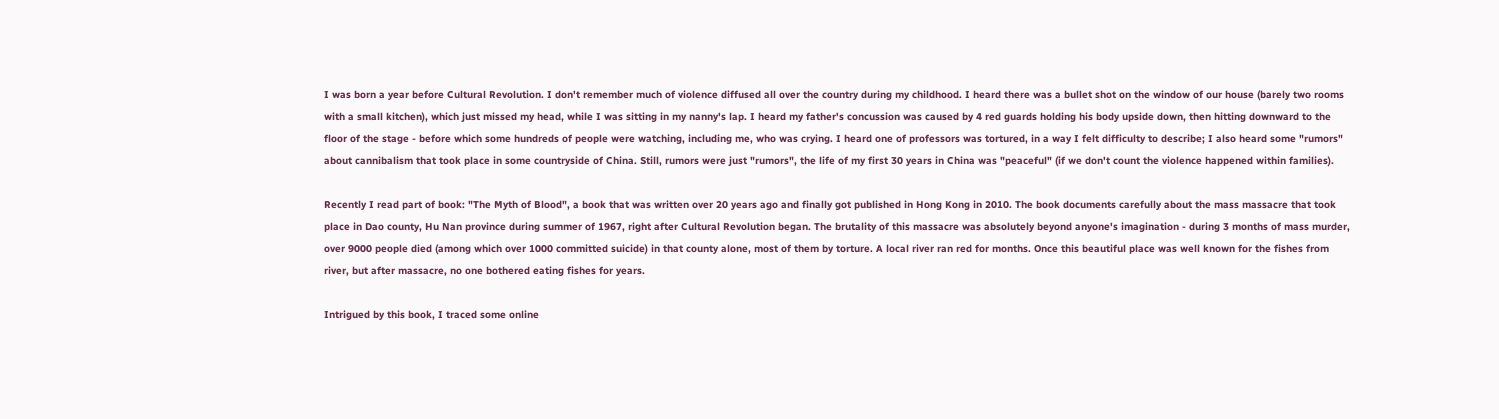I was born a year before Cultural Revolution. I don't remember much of violence diffused all over the country during my childhood. I heard there was a bullet shot on the window of our house (barely two rooms with a small kitchen), which just missed my head, while I was sitting in my nanny's lap. I heard my father's concussion was caused by 4 red guards holding his body upside down, then hitting downward to the floor of the stage - before which some hundreds of people were watching, including me, who was crying. I heard one of professors was tortured, in a way I felt difficulty to describe; I also heard some "rumors" about cannibalism that took place in some countryside of China. Still, rumors were just "rumors", the life of my first 30 years in China was "peaceful" (if we don't count the violence happened within families).

Recently I read part of book: "The Myth of Blood", a book that was written over 20 years ago and finally got published in Hong Kong in 2010. The book documents carefully about the mass massacre that took place in Dao county, Hu Nan province during summer of 1967, right after Cultural Revolution began. The brutality of this massacre was absolutely beyond anyone's imagination - during 3 months of mass murder, over 9000 people died (among which over 1000 committed suicide) in that county alone, most of them by torture. A local river ran red for months. Once this beautiful place was well known for the fishes from river, but after massacre, no one bothered eating fishes for years.

Intrigued by this book, I traced some online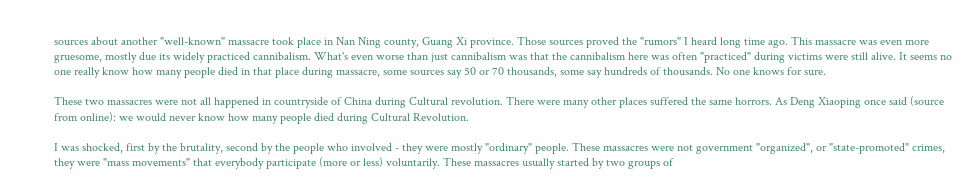sources about another "well-known" massacre took place in Nan Ning county, Guang Xi province. Those sources proved the "rumors" I heard long time ago. This massacre was even more gruesome, mostly due its widely practiced cannibalism. What's even worse than just cannibalism was that the cannibalism here was often "practiced" during victims were still alive. It seems no one really know how many people died in that place during massacre, some sources say 50 or 70 thousands, some say hundreds of thousands. No one knows for sure.

These two massacres were not all happened in countryside of China during Cultural revolution. There were many other places suffered the same horrors. As Deng Xiaoping once said (source from online): we would never know how many people died during Cultural Revolution.

I was shocked, first by the brutality, second by the people who involved - they were mostly "ordinary" people. These massacres were not government "organized", or "state-promoted" crimes, they were "mass movements" that everybody participate (more or less) voluntarily. These massacres usually started by two groups of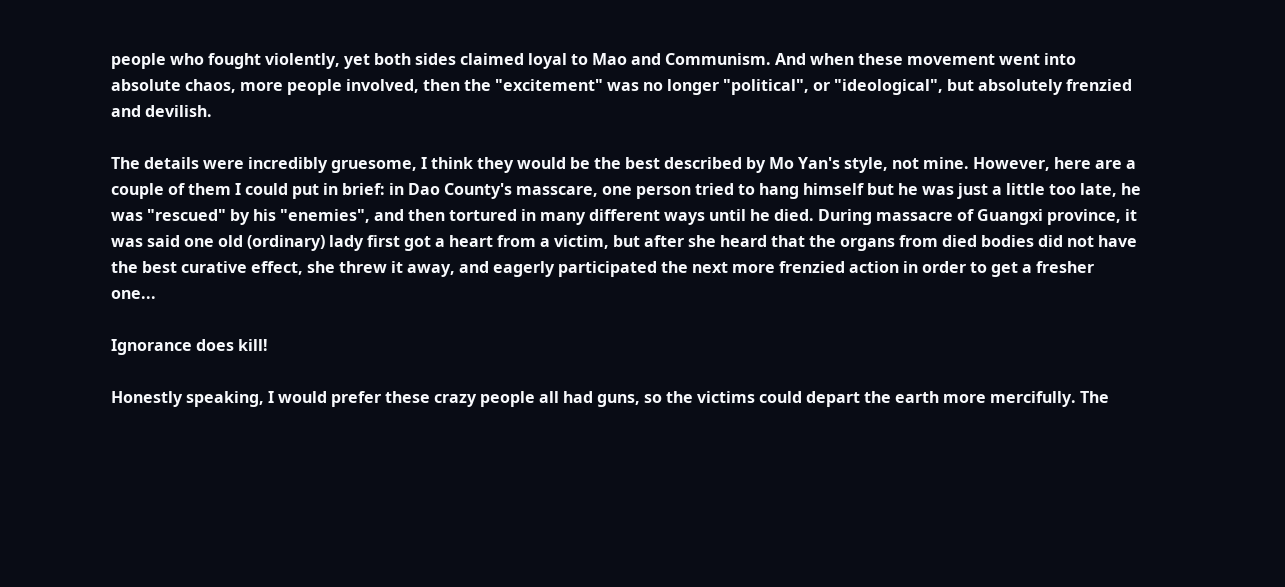people who fought violently, yet both sides claimed loyal to Mao and Communism. And when these movement went into absolute chaos, more people involved, then the "excitement" was no longer "political", or "ideological", but absolutely frenzied and devilish.

The details were incredibly gruesome, I think they would be the best described by Mo Yan's style, not mine. However, here are a couple of them I could put in brief: in Dao County's masscare, one person tried to hang himself but he was just a little too late, he was "rescued" by his "enemies", and then tortured in many different ways until he died. During massacre of Guangxi province, it was said one old (ordinary) lady first got a heart from a victim, but after she heard that the organs from died bodies did not have the best curative effect, she threw it away, and eagerly participated the next more frenzied action in order to get a fresher one...

Ignorance does kill!

Honestly speaking, I would prefer these crazy people all had guns, so the victims could depart the earth more mercifully. The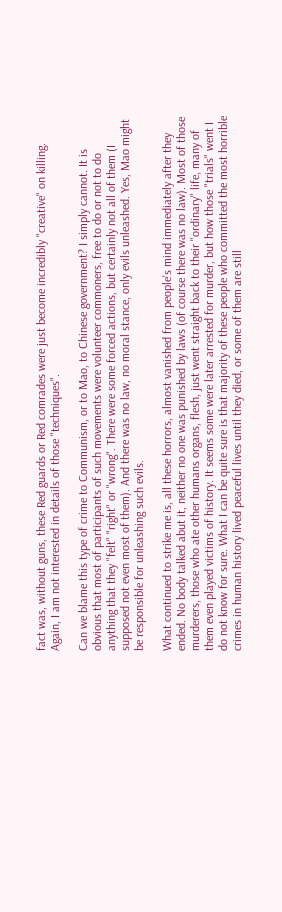fact was, without guns, these Red guards or Red comrades were just become incredibly "creative" on killing. Again, I am not interested in details of those "techniques".

Can we blame this type of crime to Communism, or to Mao, to Chinese government? I simply cannot. It is obvious that most of participants of such movements were volunteer commoners, free to do or not to do anything that they "felt" "right" or "wrong". There were some forced actions, but certainly not all of them (I supposed not even most of them). And there was no law, no moral stance, only evils unleashed. Yes, Mao might be responsible for unleashing such evils.

What continued to strike me is, all these horrors, almost vanished from people's mind immediately after they ended. No body talked abut it, neither no one was punished by laws (of course there was no law). Most of those murderers, those who ate other humans organs, flesh, just went straight back to their "ordinary" life, many of them even played victims of history. It seems some were later arrested for murder, but how those "trials" went I do not know for sure. What I can be quite sure is that majority of these people who committed the most horrible crimes in human history lived peaceful lives until they died, or some of them are still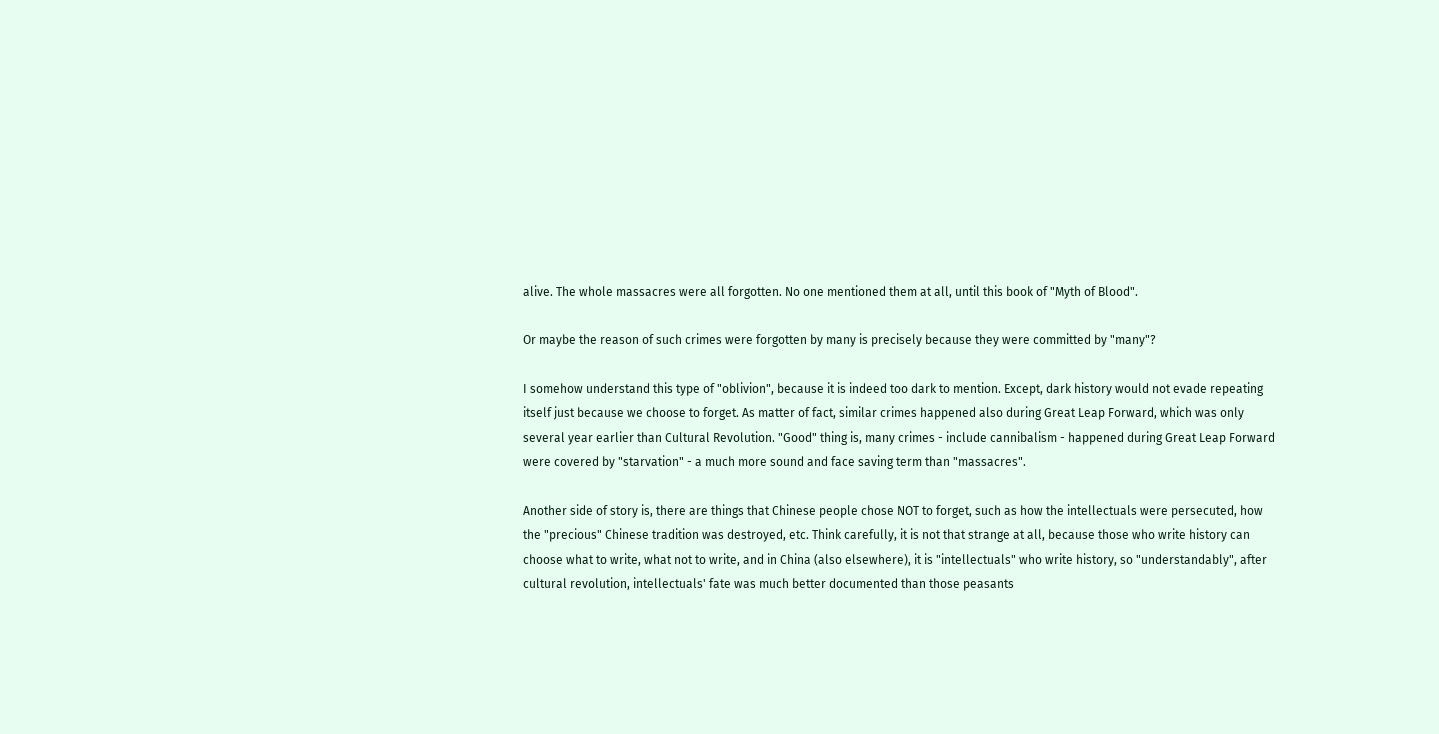alive. The whole massacres were all forgotten. No one mentioned them at all, until this book of "Myth of Blood".

Or maybe the reason of such crimes were forgotten by many is precisely because they were committed by "many"?

I somehow understand this type of "oblivion", because it is indeed too dark to mention. Except, dark history would not evade repeating itself just because we choose to forget. As matter of fact, similar crimes happened also during Great Leap Forward, which was only several year earlier than Cultural Revolution. "Good" thing is, many crimes - include cannibalism - happened during Great Leap Forward were covered by "starvation" - a much more sound and face saving term than "massacres".

Another side of story is, there are things that Chinese people chose NOT to forget, such as how the intellectuals were persecuted, how the "precious" Chinese tradition was destroyed, etc. Think carefully, it is not that strange at all, because those who write history can choose what to write, what not to write, and in China (also elsewhere), it is "intellectuals" who write history, so "understandably", after cultural revolution, intellectuals' fate was much better documented than those peasants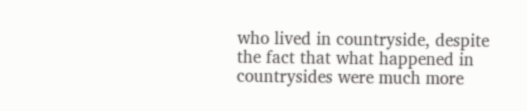who lived in countryside, despite the fact that what happened in countrysides were much more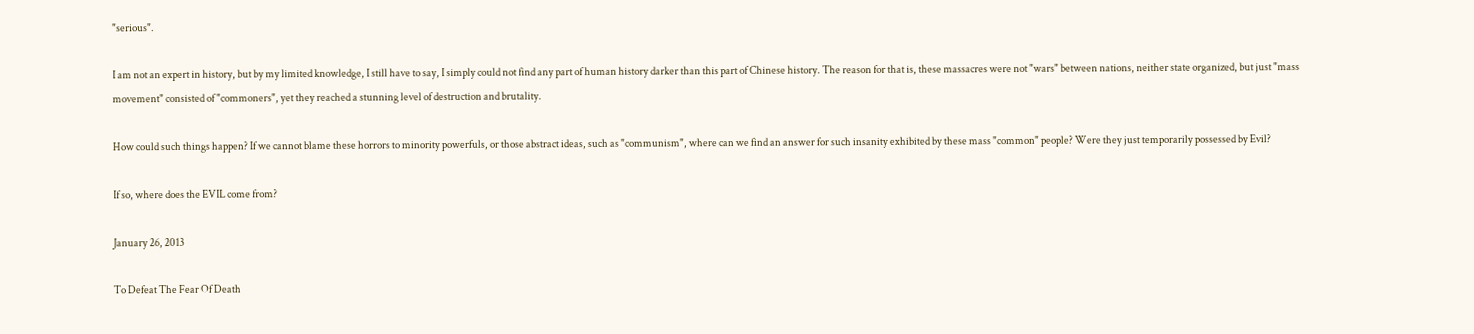"serious".

I am not an expert in history, but by my limited knowledge, I still have to say, I simply could not find any part of human history darker than this part of Chinese history. The reason for that is, these massacres were not "wars" between nations, neither state organized, but just "mass movement" consisted of "commoners", yet they reached a stunning level of destruction and brutality.

How could such things happen? If we cannot blame these horrors to minority powerfuls, or those abstract ideas, such as "communism", where can we find an answer for such insanity exhibited by these mass "common" people? Were they just temporarily possessed by Evil?

If so, where does the EVIL come from?

January 26, 2013

To Defeat The Fear Of Death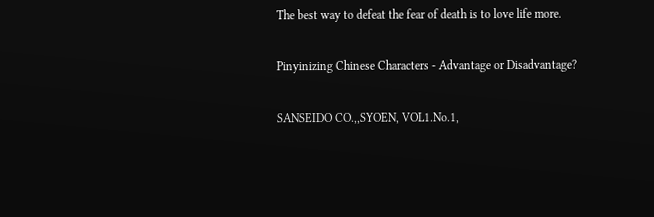The best way to defeat the fear of death is to love life more.

Pinyinizing Chinese Characters - Advantage or Disadvantage?

SANSEIDO CO.,,SYOEN, VOL1.No.1,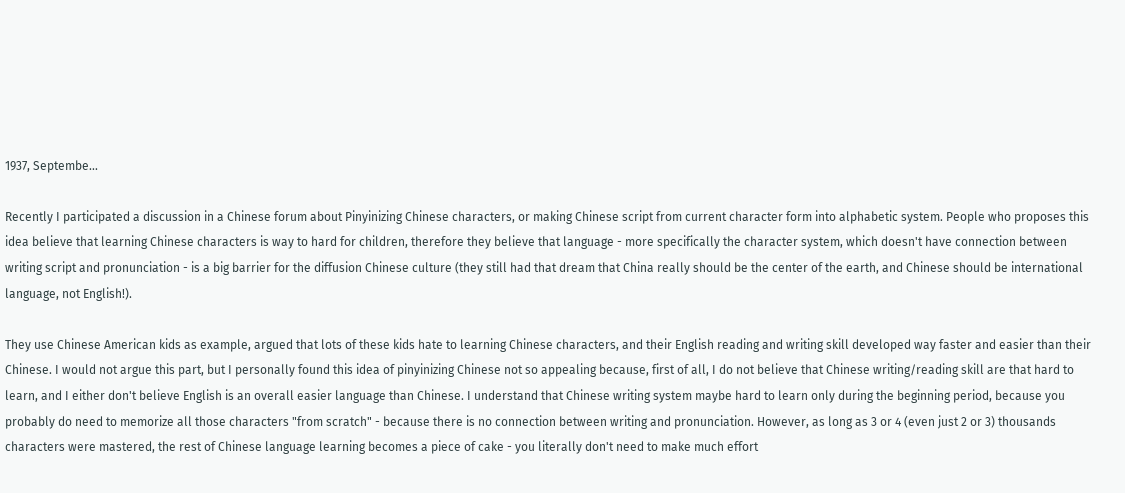1937, Septembe...

Recently I participated a discussion in a Chinese forum about Pinyinizing Chinese characters, or making Chinese script from current character form into alphabetic system. People who proposes this idea believe that learning Chinese characters is way to hard for children, therefore they believe that language - more specifically the character system, which doesn't have connection between writing script and pronunciation - is a big barrier for the diffusion Chinese culture (they still had that dream that China really should be the center of the earth, and Chinese should be international language, not English!).

They use Chinese American kids as example, argued that lots of these kids hate to learning Chinese characters, and their English reading and writing skill developed way faster and easier than their Chinese. I would not argue this part, but I personally found this idea of pinyinizing Chinese not so appealing because, first of all, I do not believe that Chinese writing/reading skill are that hard to learn, and I either don't believe English is an overall easier language than Chinese. I understand that Chinese writing system maybe hard to learn only during the beginning period, because you probably do need to memorize all those characters "from scratch" - because there is no connection between writing and pronunciation. However, as long as 3 or 4 (even just 2 or 3) thousands characters were mastered, the rest of Chinese language learning becomes a piece of cake - you literally don't need to make much effort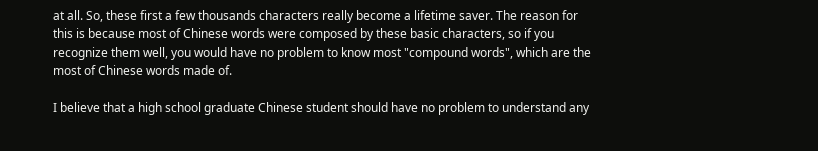at all. So, these first a few thousands characters really become a lifetime saver. The reason for this is because most of Chinese words were composed by these basic characters, so if you recognize them well, you would have no problem to know most "compound words", which are the most of Chinese words made of.

I believe that a high school graduate Chinese student should have no problem to understand any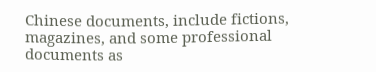Chinese documents, include fictions, magazines, and some professional documents as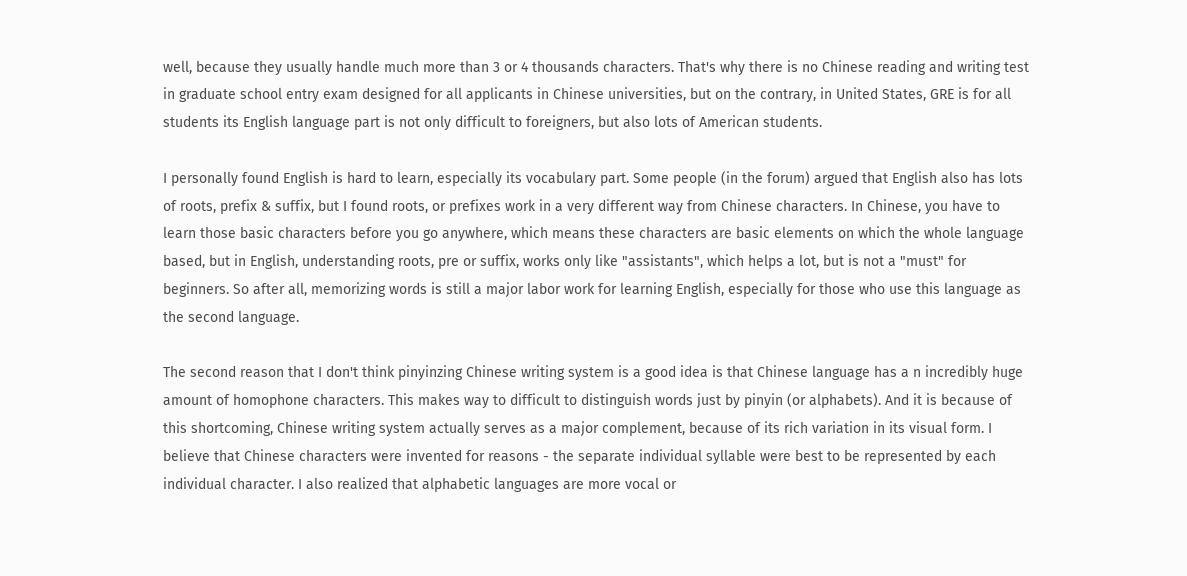well, because they usually handle much more than 3 or 4 thousands characters. That's why there is no Chinese reading and writing test in graduate school entry exam designed for all applicants in Chinese universities, but on the contrary, in United States, GRE is for all students its English language part is not only difficult to foreigners, but also lots of American students.

I personally found English is hard to learn, especially its vocabulary part. Some people (in the forum) argued that English also has lots of roots, prefix & suffix, but I found roots, or prefixes work in a very different way from Chinese characters. In Chinese, you have to learn those basic characters before you go anywhere, which means these characters are basic elements on which the whole language based, but in English, understanding roots, pre or suffix, works only like "assistants", which helps a lot, but is not a "must" for beginners. So after all, memorizing words is still a major labor work for learning English, especially for those who use this language as the second language.

The second reason that I don't think pinyinzing Chinese writing system is a good idea is that Chinese language has a n incredibly huge amount of homophone characters. This makes way to difficult to distinguish words just by pinyin (or alphabets). And it is because of this shortcoming, Chinese writing system actually serves as a major complement, because of its rich variation in its visual form. I believe that Chinese characters were invented for reasons - the separate individual syllable were best to be represented by each individual character. I also realized that alphabetic languages are more vocal or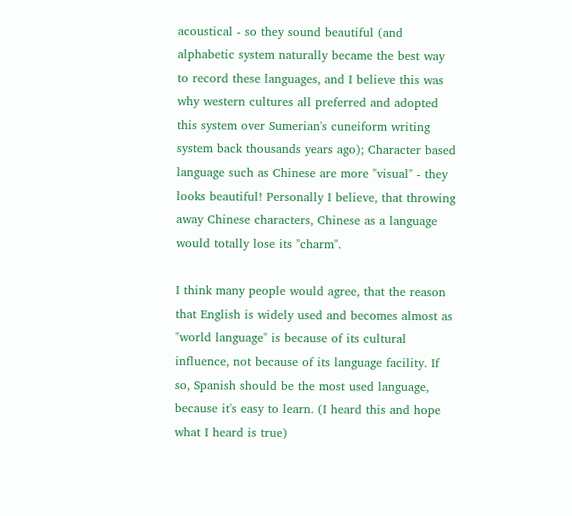acoustical - so they sound beautiful (and alphabetic system naturally became the best way to record these languages, and I believe this was why western cultures all preferred and adopted this system over Sumerian's cuneiform writing system back thousands years ago); Character based language such as Chinese are more "visual" - they looks beautiful! Personally I believe, that throwing away Chinese characters, Chinese as a language would totally lose its "charm".

I think many people would agree, that the reason that English is widely used and becomes almost as "world language" is because of its cultural influence, not because of its language facility. If so, Spanish should be the most used language, because it's easy to learn. (I heard this and hope what I heard is true)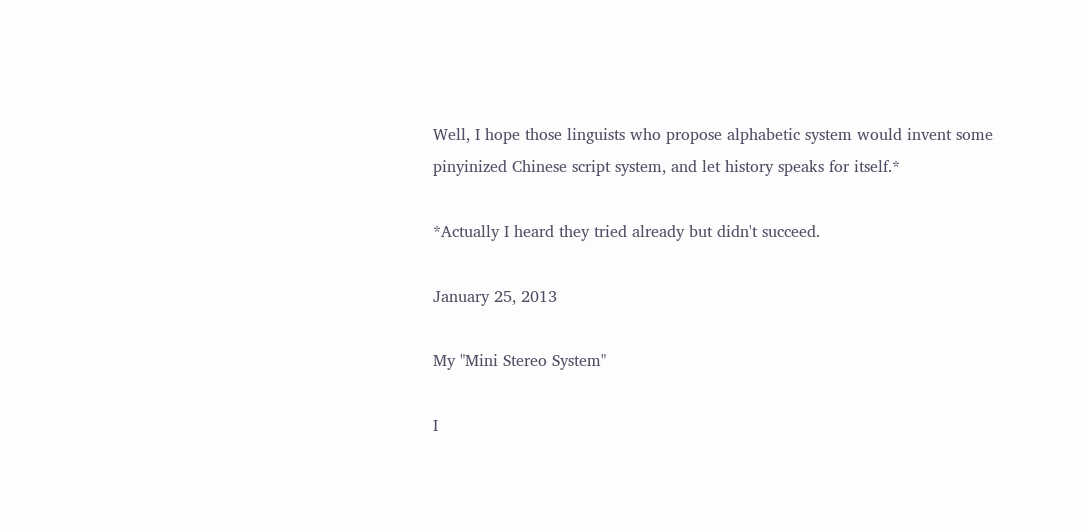Well, I hope those linguists who propose alphabetic system would invent some pinyinized Chinese script system, and let history speaks for itself.*

*Actually I heard they tried already but didn't succeed.

January 25, 2013

My "Mini Stereo System"

I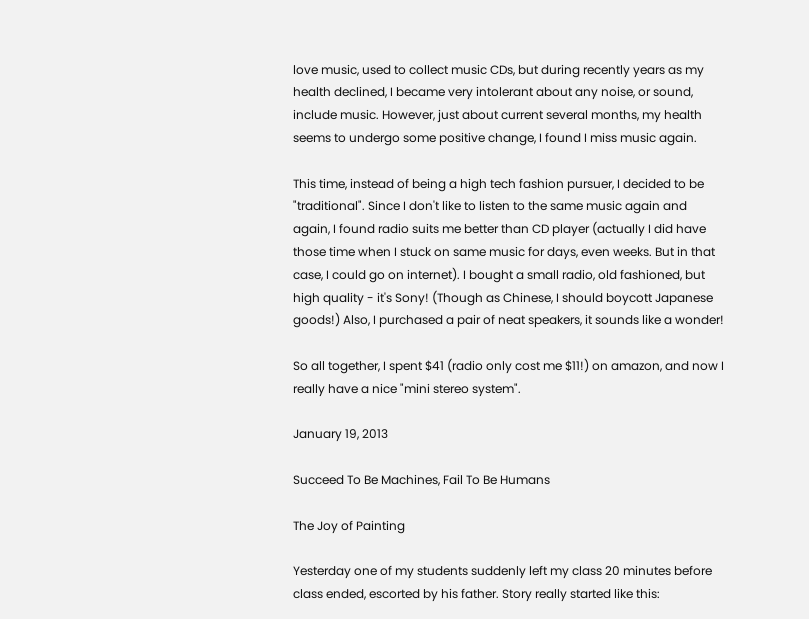love music, used to collect music CDs, but during recently years as my health declined, I became very intolerant about any noise, or sound, include music. However, just about current several months, my health seems to undergo some positive change, I found I miss music again.

This time, instead of being a high tech fashion pursuer, I decided to be "traditional". Since I don't like to listen to the same music again and again, I found radio suits me better than CD player (actually I did have those time when I stuck on same music for days, even weeks. But in that case, I could go on internet). I bought a small radio, old fashioned, but high quality - it's Sony! (Though as Chinese, I should boycott Japanese goods!) Also, I purchased a pair of neat speakers, it sounds like a wonder!

So all together, I spent $41 (radio only cost me $11!) on amazon, and now I really have a nice "mini stereo system".

January 19, 2013

Succeed To Be Machines, Fail To Be Humans

The Joy of Painting

Yesterday one of my students suddenly left my class 20 minutes before class ended, escorted by his father. Story really started like this: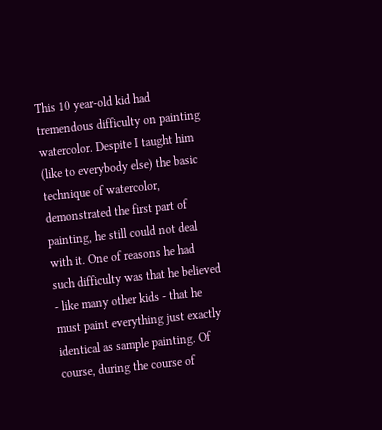This 10 year-old kid had tremendous difficulty on painting watercolor. Despite I taught him (like to everybody else) the basic technique of watercolor, demonstrated the first part of painting, he still could not deal with it. One of reasons he had such difficulty was that he believed - like many other kids - that he must paint everything just exactly identical as sample painting. Of course, during the course of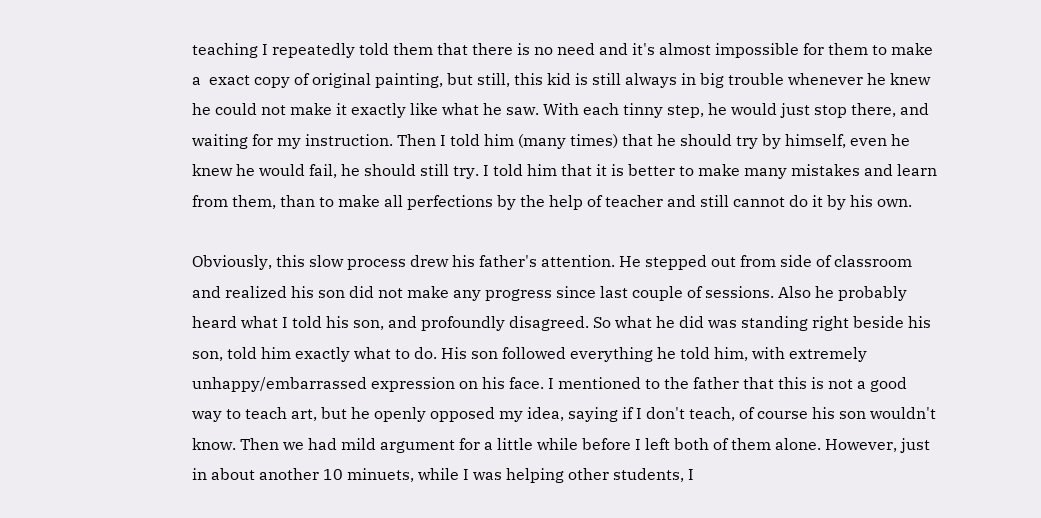teaching I repeatedly told them that there is no need and it's almost impossible for them to make a  exact copy of original painting, but still, this kid is still always in big trouble whenever he knew he could not make it exactly like what he saw. With each tinny step, he would just stop there, and waiting for my instruction. Then I told him (many times) that he should try by himself, even he knew he would fail, he should still try. I told him that it is better to make many mistakes and learn from them, than to make all perfections by the help of teacher and still cannot do it by his own.

Obviously, this slow process drew his father's attention. He stepped out from side of classroom and realized his son did not make any progress since last couple of sessions. Also he probably heard what I told his son, and profoundly disagreed. So what he did was standing right beside his son, told him exactly what to do. His son followed everything he told him, with extremely unhappy/embarrassed expression on his face. I mentioned to the father that this is not a good way to teach art, but he openly opposed my idea, saying if I don't teach, of course his son wouldn't know. Then we had mild argument for a little while before I left both of them alone. However, just in about another 10 minuets, while I was helping other students, I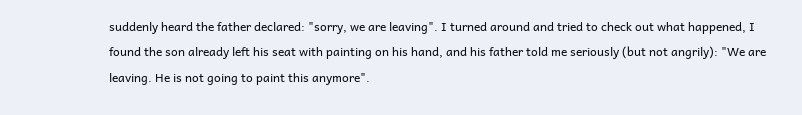suddenly heard the father declared: "sorry, we are leaving". I turned around and tried to check out what happened, I found the son already left his seat with painting on his hand, and his father told me seriously (but not angrily): "We are leaving. He is not going to paint this anymore".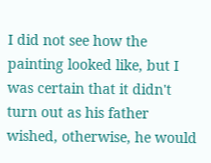I did not see how the painting looked like, but I was certain that it didn't turn out as his father wished, otherwise, he would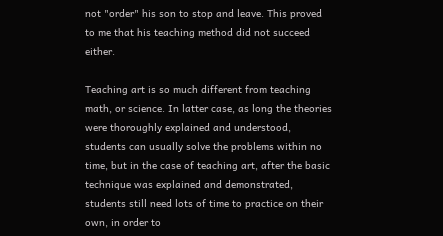not "order" his son to stop and leave. This proved to me that his teaching method did not succeed either.

Teaching art is so much different from teaching math, or science. In latter case, as long the theories were thoroughly explained and understood, students can usually solve the problems within no time, but in the case of teaching art, after the basic technique was explained and demonstrated, students still need lots of time to practice on their own, in order to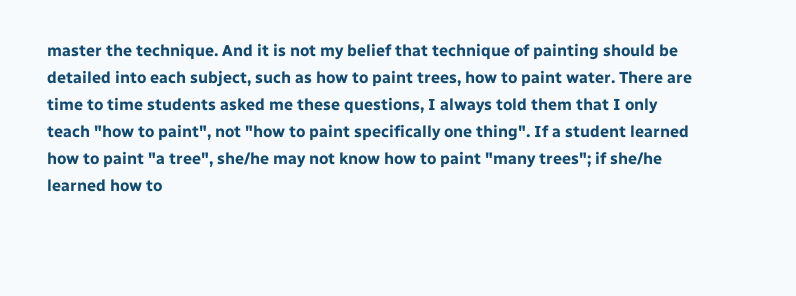master the technique. And it is not my belief that technique of painting should be detailed into each subject, such as how to paint trees, how to paint water. There are time to time students asked me these questions, I always told them that I only teach "how to paint", not "how to paint specifically one thing". If a student learned how to paint "a tree", she/he may not know how to paint "many trees"; if she/he learned how to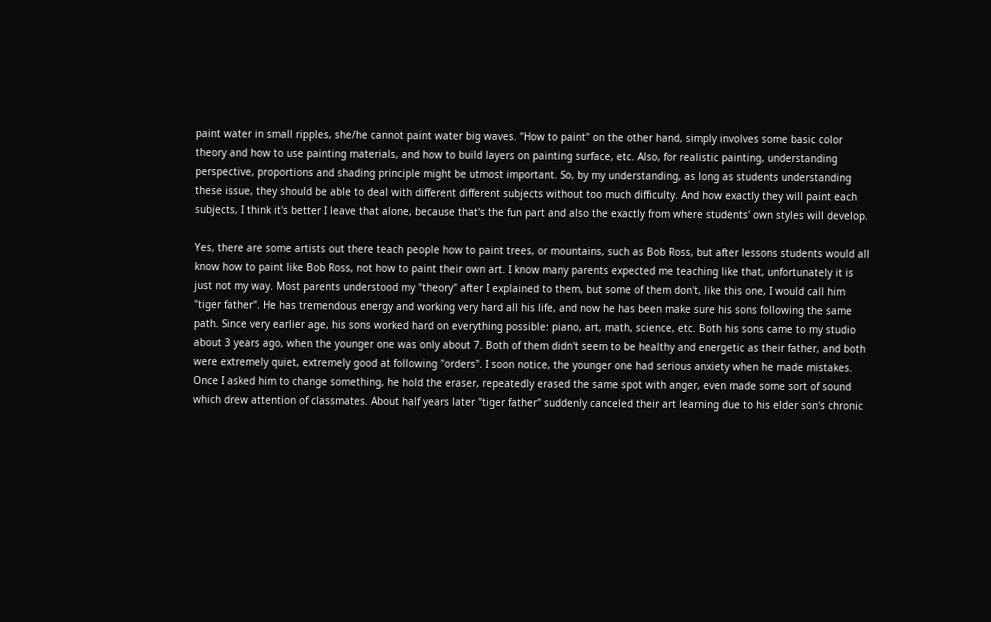paint water in small ripples, she/he cannot paint water big waves. "How to paint" on the other hand, simply involves some basic color theory and how to use painting materials, and how to build layers on painting surface, etc. Also, for realistic painting, understanding perspective, proportions and shading principle might be utmost important. So, by my understanding, as long as students understanding these issue, they should be able to deal with different different subjects without too much difficulty. And how exactly they will paint each subjects, I think it's better I leave that alone, because that's the fun part and also the exactly from where students' own styles will develop.

Yes, there are some artists out there teach people how to paint trees, or mountains, such as Bob Ross, but after lessons students would all know how to paint like Bob Ross, not how to paint their own art. I know many parents expected me teaching like that, unfortunately it is just not my way. Most parents understood my "theory" after I explained to them, but some of them don't, like this one, I would call him "tiger father". He has tremendous energy and working very hard all his life, and now he has been make sure his sons following the same path. Since very earlier age, his sons worked hard on everything possible: piano, art, math, science, etc. Both his sons came to my studio about 3 years ago, when the younger one was only about 7. Both of them didn't seem to be healthy and energetic as their father, and both were extremely quiet, extremely good at following "orders". I soon notice, the younger one had serious anxiety when he made mistakes. Once I asked him to change something, he hold the eraser, repeatedly erased the same spot with anger, even made some sort of sound which drew attention of classmates. About half years later "tiger father" suddenly canceled their art learning due to his elder son's chronic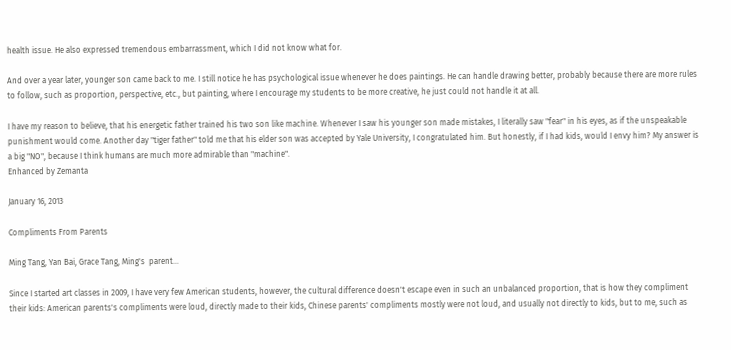health issue. He also expressed tremendous embarrassment, which I did not know what for.

And over a year later, younger son came back to me. I still notice he has psychological issue whenever he does paintings. He can handle drawing better, probably because there are more rules to follow, such as proportion, perspective, etc., but painting, where I encourage my students to be more creative, he just could not handle it at all.

I have my reason to believe, that his energetic father trained his two son like machine. Whenever I saw his younger son made mistakes, I literally saw "fear" in his eyes, as if the unspeakable punishment would come. Another day "tiger father" told me that his elder son was accepted by Yale University, I congratulated him. But honestly, if I had kids, would I envy him? My answer is a big "NO", because I think humans are much more admirable than "machine".
Enhanced by Zemanta

January 16, 2013

Compliments From Parents

Ming Tang, Yan Bai, Grace Tang, Ming's  parent...

Since I started art classes in 2009, I have very few American students, however, the cultural difference doesn't escape even in such an unbalanced proportion, that is how they compliment their kids: American parents's compliments were loud, directly made to their kids, Chinese parents' compliments mostly were not loud, and usually not directly to kids, but to me, such as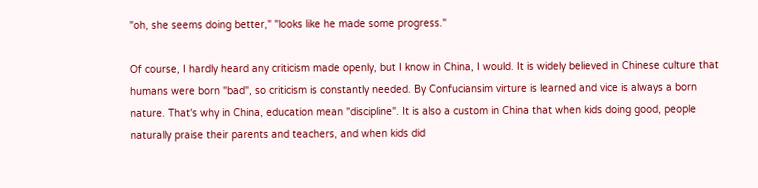"oh, she seems doing better," "looks like he made some progress."

Of course, I hardly heard any criticism made openly, but I know in China, I would. It is widely believed in Chinese culture that humans were born "bad", so criticism is constantly needed. By Confuciansim virture is learned and vice is always a born nature. That's why in China, education mean "discipline". It is also a custom in China that when kids doing good, people naturally praise their parents and teachers, and when kids did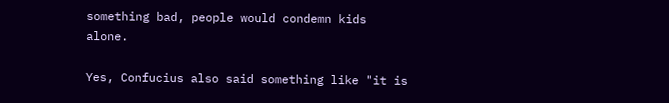something bad, people would condemn kids alone.

Yes, Confucius also said something like "it is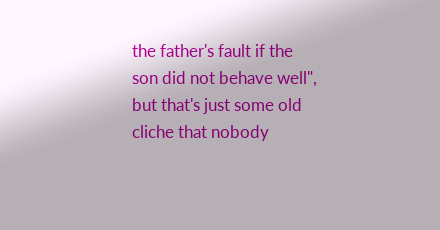the father's fault if the son did not behave well", but that's just some old cliche that nobody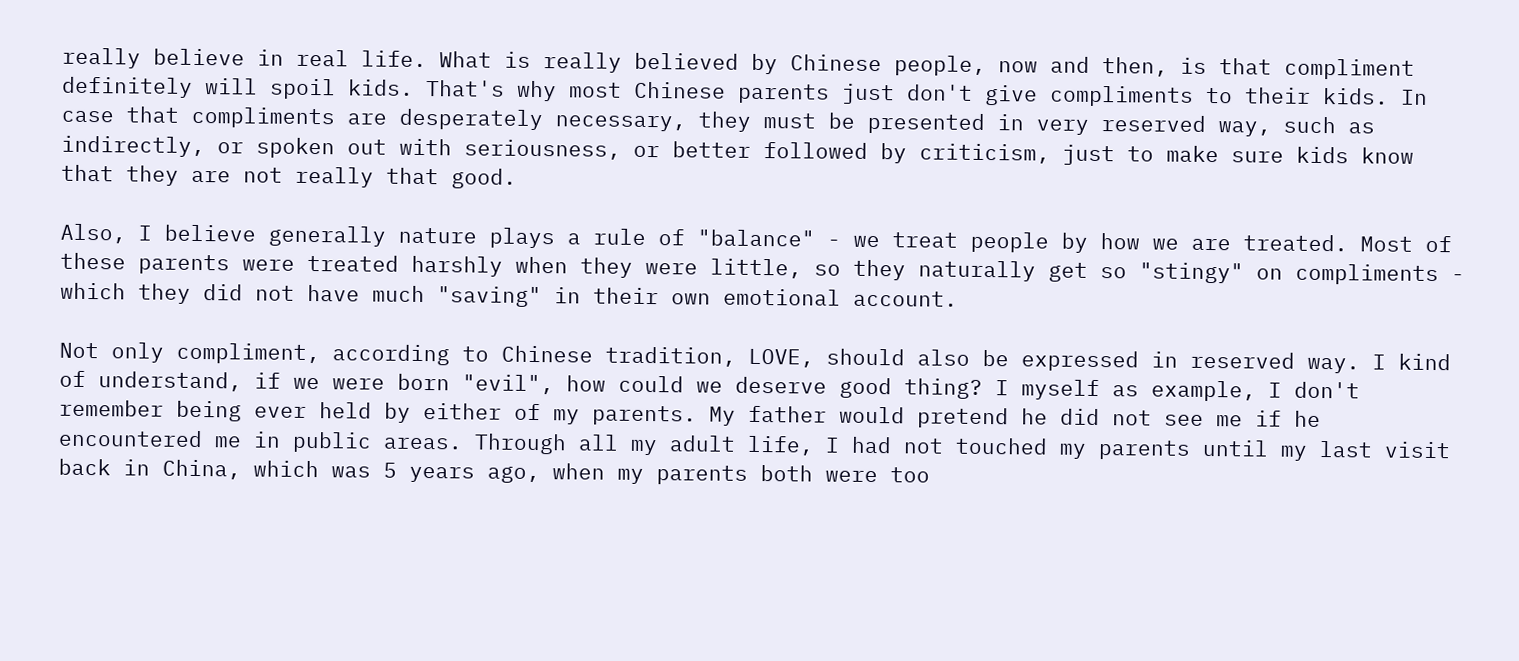really believe in real life. What is really believed by Chinese people, now and then, is that compliment definitely will spoil kids. That's why most Chinese parents just don't give compliments to their kids. In case that compliments are desperately necessary, they must be presented in very reserved way, such as indirectly, or spoken out with seriousness, or better followed by criticism, just to make sure kids know that they are not really that good.

Also, I believe generally nature plays a rule of "balance" - we treat people by how we are treated. Most of these parents were treated harshly when they were little, so they naturally get so "stingy" on compliments - which they did not have much "saving" in their own emotional account.

Not only compliment, according to Chinese tradition, LOVE, should also be expressed in reserved way. I kind of understand, if we were born "evil", how could we deserve good thing? I myself as example, I don't remember being ever held by either of my parents. My father would pretend he did not see me if he encountered me in public areas. Through all my adult life, I had not touched my parents until my last visit back in China, which was 5 years ago, when my parents both were too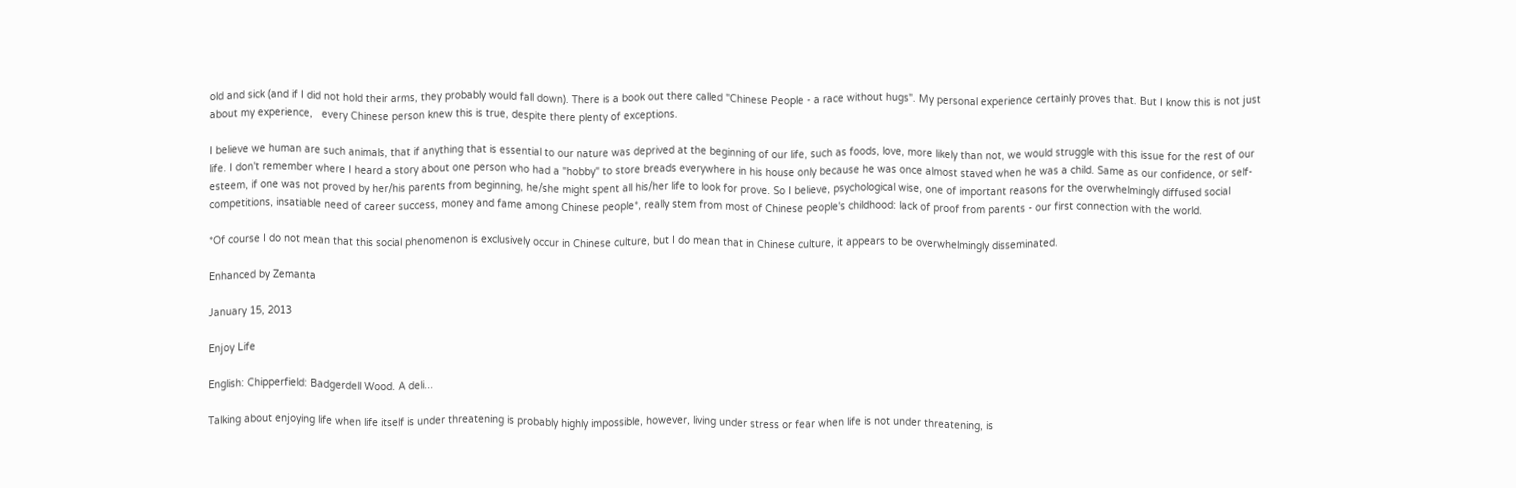old and sick (and if I did not hold their arms, they probably would fall down). There is a book out there called "Chinese People - a race without hugs". My personal experience certainly proves that. But I know this is not just about my experience,   every Chinese person knew this is true, despite there plenty of exceptions.

I believe we human are such animals, that if anything that is essential to our nature was deprived at the beginning of our life, such as foods, love, more likely than not, we would struggle with this issue for the rest of our life. I don't remember where I heard a story about one person who had a "hobby" to store breads everywhere in his house only because he was once almost staved when he was a child. Same as our confidence, or self-esteem, if one was not proved by her/his parents from beginning, he/she might spent all his/her life to look for prove. So I believe, psychological wise, one of important reasons for the overwhelmingly diffused social competitions, insatiable need of career success, money and fame among Chinese people*, really stem from most of Chinese people's childhood: lack of proof from parents - our first connection with the world.

*Of course I do not mean that this social phenomenon is exclusively occur in Chinese culture, but I do mean that in Chinese culture, it appears to be overwhelmingly disseminated.

Enhanced by Zemanta

January 15, 2013

Enjoy Life

English: Chipperfield: Badgerdell Wood. A deli...

Talking about enjoying life when life itself is under threatening is probably highly impossible, however, living under stress or fear when life is not under threatening, is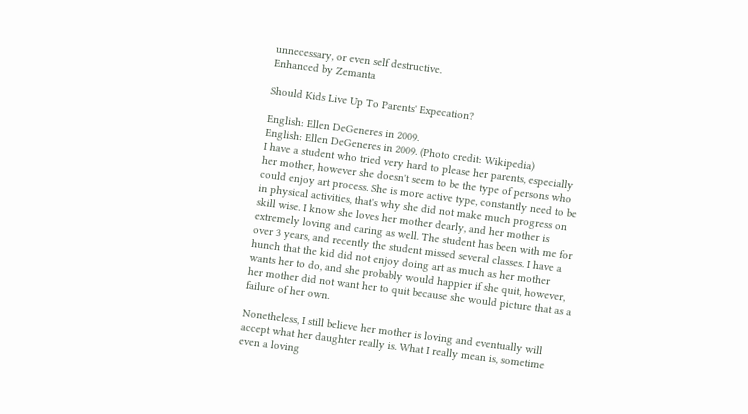unnecessary, or even self destructive.
Enhanced by Zemanta

Should Kids Live Up To Parents' Expecation?

English: Ellen DeGeneres in 2009.
English: Ellen DeGeneres in 2009. (Photo credit: Wikipedia)
I have a student who tried very hard to please her parents, especially her mother, however she doesn't seem to be the type of persons who could enjoy art process. She is more active type, constantly need to be in physical activities, that's why she did not make much progress on skill wise. I know she loves her mother dearly, and her mother is extremely loving and caring as well. The student has been with me for over 3 years, and recently the student missed several classes. I have a hunch that the kid did not enjoy doing art as much as her mother wants her to do, and she probably would happier if she quit, however, her mother did not want her to quit because she would picture that as a failure of her own.

Nonetheless, I still believe her mother is loving and eventually will accept what her daughter really is. What I really mean is, sometime even a loving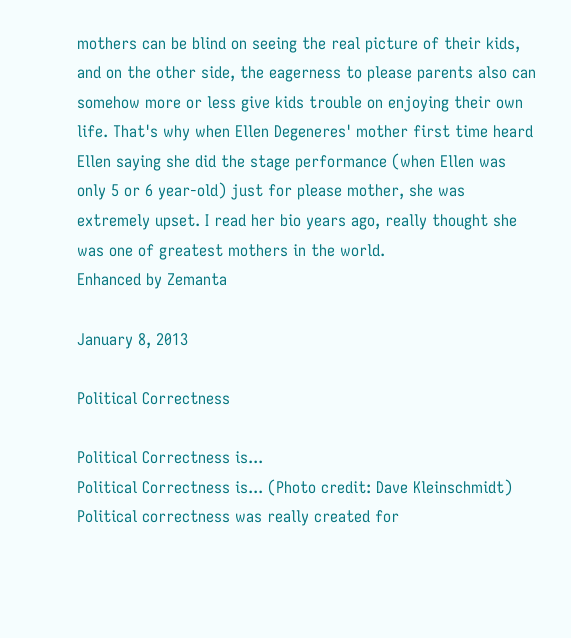mothers can be blind on seeing the real picture of their kids, and on the other side, the eagerness to please parents also can somehow more or less give kids trouble on enjoying their own life. That's why when Ellen Degeneres' mother first time heard Ellen saying she did the stage performance (when Ellen was only 5 or 6 year-old) just for please mother, she was extremely upset. I read her bio years ago, really thought she was one of greatest mothers in the world.
Enhanced by Zemanta

January 8, 2013

Political Correctness

Political Correctness is...
Political Correctness is... (Photo credit: Dave Kleinschmidt)
Political correctness was really created for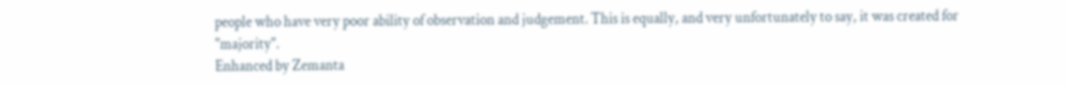people who have very poor ability of observation and judgement. This is equally, and very unfortunately to say, it was created for "majority".
Enhanced by Zemanta